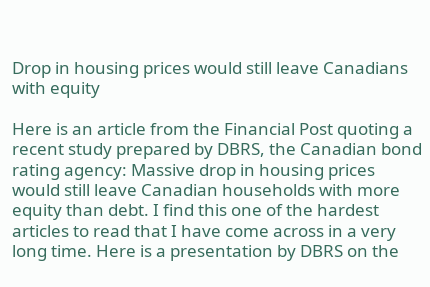Drop in housing prices would still leave Canadians with equity

Here is an article from the Financial Post quoting a recent study prepared by DBRS, the Canadian bond rating agency: Massive drop in housing prices would still leave Canadian households with more equity than debt. I find this one of the hardest articles to read that I have come across in a very long time. Here is a presentation by DBRS on the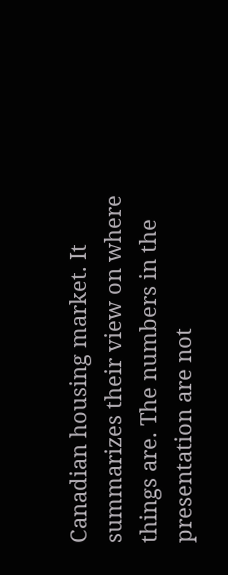Canadian housing market. It summarizes their view on where things are. The numbers in the presentation are not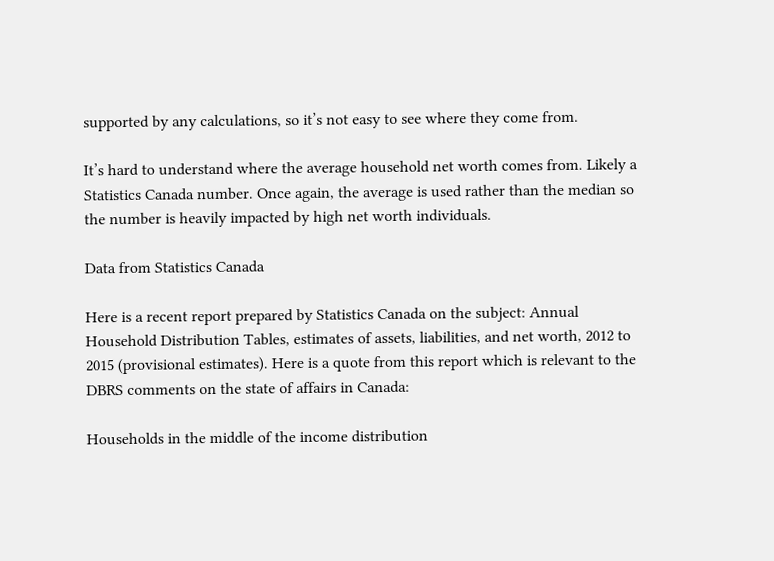supported by any calculations, so it’s not easy to see where they come from.

It’s hard to understand where the average household net worth comes from. Likely a Statistics Canada number. Once again, the average is used rather than the median so the number is heavily impacted by high net worth individuals.

Data from Statistics Canada

Here is a recent report prepared by Statistics Canada on the subject: Annual Household Distribution Tables, estimates of assets, liabilities, and net worth, 2012 to 2015 (provisional estimates). Here is a quote from this report which is relevant to the DBRS comments on the state of affairs in Canada:

Households in the middle of the income distribution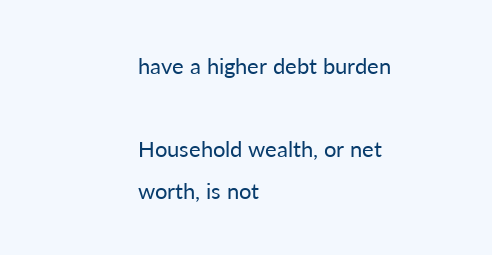have a higher debt burden

Household wealth, or net worth, is not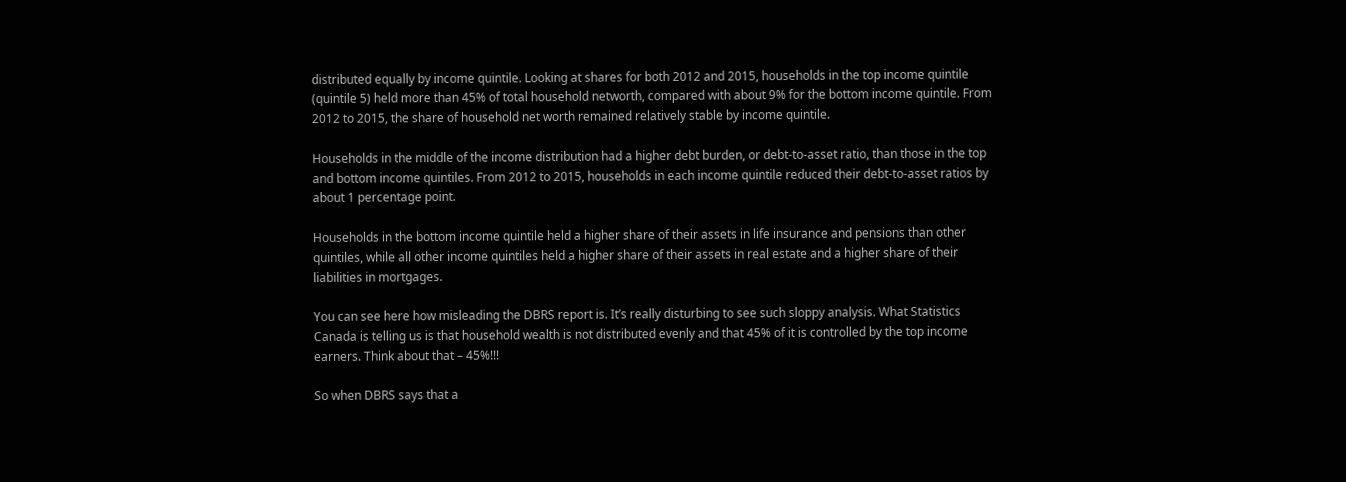distributed equally by income quintile. Looking at shares for both 2012 and 2015, households in the top income quintile (quintile 5) held more than 45% of total household networth, compared with about 9% for the bottom income quintile. From 2012 to 2015, the share of household net worth remained relatively stable by income quintile.

Households in the middle of the income distribution had a higher debt burden, or debt-to-asset ratio, than those in the top and bottom income quintiles. From 2012 to 2015, households in each income quintile reduced their debt-to-asset ratios by about 1 percentage point.

Households in the bottom income quintile held a higher share of their assets in life insurance and pensions than other quintiles, while all other income quintiles held a higher share of their assets in real estate and a higher share of their liabilities in mortgages.

You can see here how misleading the DBRS report is. It’s really disturbing to see such sloppy analysis. What Statistics Canada is telling us is that household wealth is not distributed evenly and that 45% of it is controlled by the top income earners. Think about that – 45%!!!

So when DBRS says that a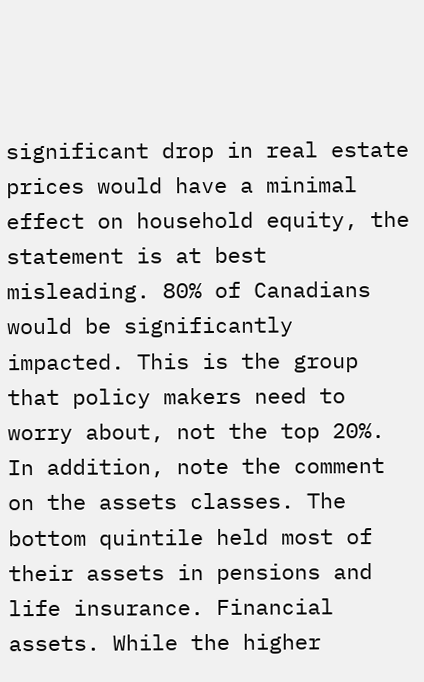significant drop in real estate prices would have a minimal effect on household equity, the statement is at best misleading. 80% of Canadians would be significantly impacted. This is the group that policy makers need to worry about, not the top 20%. In addition, note the comment on the assets classes. The bottom quintile held most of their assets in pensions and life insurance. Financial assets. While the higher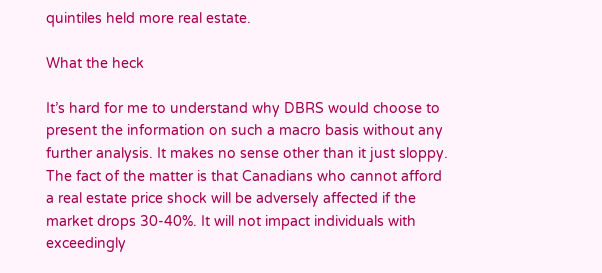quintiles held more real estate.

What the heck

It’s hard for me to understand why DBRS would choose to present the information on such a macro basis without any further analysis. It makes no sense other than it just sloppy. The fact of the matter is that Canadians who cannot afford a real estate price shock will be adversely affected if the market drops 30-40%. It will not impact individuals with exceedingly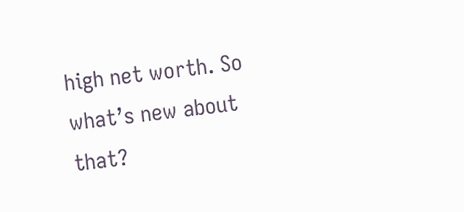high net worth. So what’s new about that?